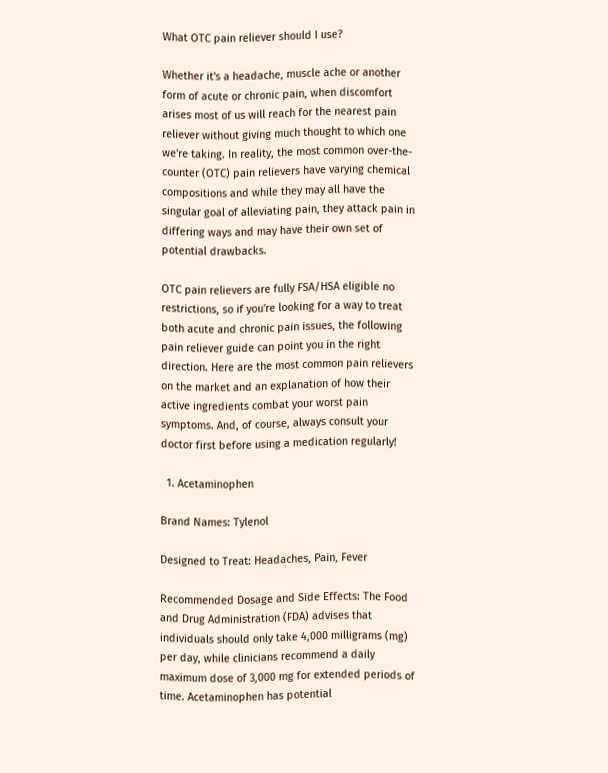What OTC pain reliever should I use?

Whether it's a headache, muscle ache or another form of acute or chronic pain, when discomfort arises most of us will reach for the nearest pain reliever without giving much thought to which one we're taking. In reality, the most common over-the-counter (OTC) pain relievers have varying chemical compositions and while they may all have the singular goal of alleviating pain, they attack pain in differing ways and may have their own set of potential drawbacks.

OTC pain relievers are fully FSA/HSA eligible no restrictions, so if you're looking for a way to treat both acute and chronic pain issues, the following pain reliever guide can point you in the right direction. Here are the most common pain relievers on the market and an explanation of how their active ingredients combat your worst pain symptoms. And, of course, always consult your doctor first before using a medication regularly!

  1. Acetaminophen

Brand Names: Tylenol

Designed to Treat: Headaches, Pain, Fever

Recommended Dosage and Side Effects: The Food and Drug Administration (FDA) advises that individuals should only take 4,000 milligrams (mg) per day, while clinicians recommend a daily maximum dose of 3,000 mg for extended periods of time. Acetaminophen has potential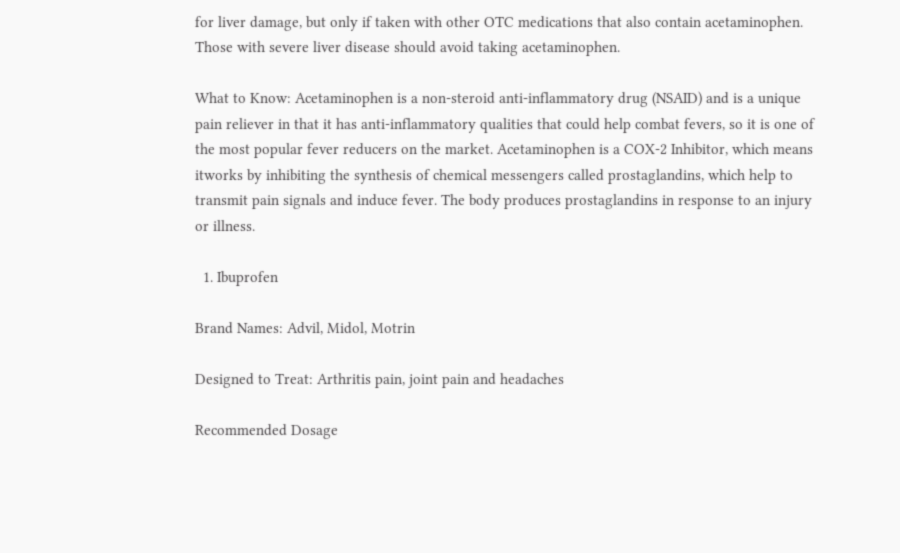for liver damage, but only if taken with other OTC medications that also contain acetaminophen. Those with severe liver disease should avoid taking acetaminophen.

What to Know: Acetaminophen is a non-steroid anti-inflammatory drug (NSAID) and is a unique pain reliever in that it has anti-inflammatory qualities that could help combat fevers, so it is one of the most popular fever reducers on the market. Acetaminophen is a COX-2 Inhibitor, which means itworks by inhibiting the synthesis of chemical messengers called prostaglandins, which help to transmit pain signals and induce fever. The body produces prostaglandins in response to an injury or illness.

  1. Ibuprofen

Brand Names: Advil, Midol, Motrin

Designed to Treat: Arthritis pain, joint pain and headaches

Recommended Dosage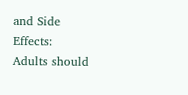and Side Effects: Adults should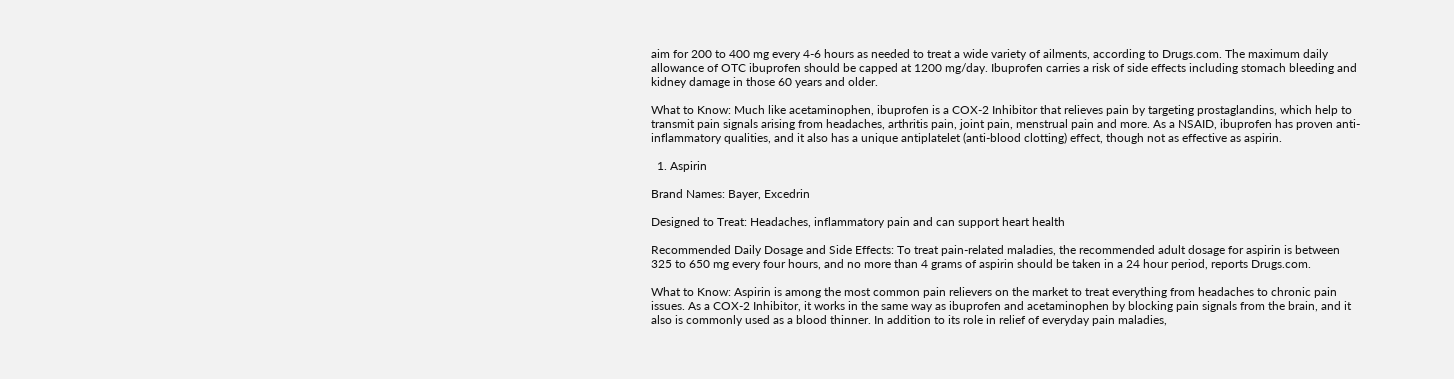aim for 200 to 400 mg every 4-6 hours as needed to treat a wide variety of ailments, according to Drugs.com. The maximum daily allowance of OTC ibuprofen should be capped at 1200 mg/day. Ibuprofen carries a risk of side effects including stomach bleeding and kidney damage in those 60 years and older.

What to Know: Much like acetaminophen, ibuprofen is a COX-2 Inhibitor that relieves pain by targeting prostaglandins, which help to transmit pain signals arising from headaches, arthritis pain, joint pain, menstrual pain and more. As a NSAID, ibuprofen has proven anti-inflammatory qualities, and it also has a unique antiplatelet (anti-blood clotting) effect, though not as effective as aspirin.

  1. Aspirin

Brand Names: Bayer, Excedrin

Designed to Treat: Headaches, inflammatory pain and can support heart health

Recommended Daily Dosage and Side Effects: To treat pain-related maladies, the recommended adult dosage for aspirin is between 325 to 650 mg every four hours, and no more than 4 grams of aspirin should be taken in a 24 hour period, reports Drugs.com.

What to Know: Aspirin is among the most common pain relievers on the market to treat everything from headaches to chronic pain issues. As a COX-2 Inhibitor, it works in the same way as ibuprofen and acetaminophen by blocking pain signals from the brain, and it also is commonly used as a blood thinner. In addition to its role in relief of everyday pain maladies,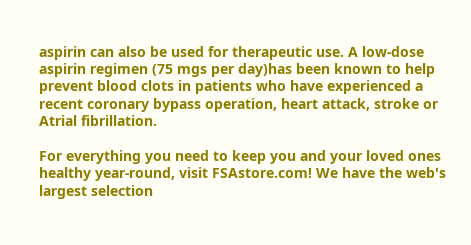aspirin can also be used for therapeutic use. A low-dose aspirin regimen (75 mgs per day)has been known to help prevent blood clots in patients who have experienced a recent coronary bypass operation, heart attack, stroke or Atrial fibrillation.

For everything you need to keep you and your loved ones healthy year-round, visit FSAstore.com! We have the web's largest selection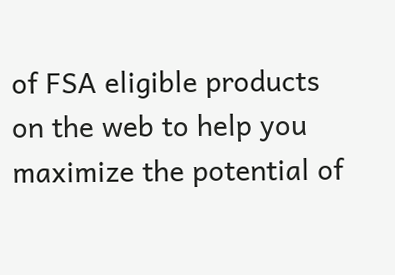of FSA eligible products on the web to help you maximize the potential of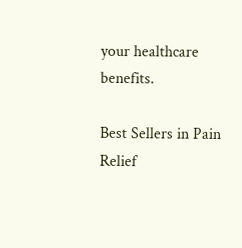your healthcare benefits.

Best Sellers in Pain Relief